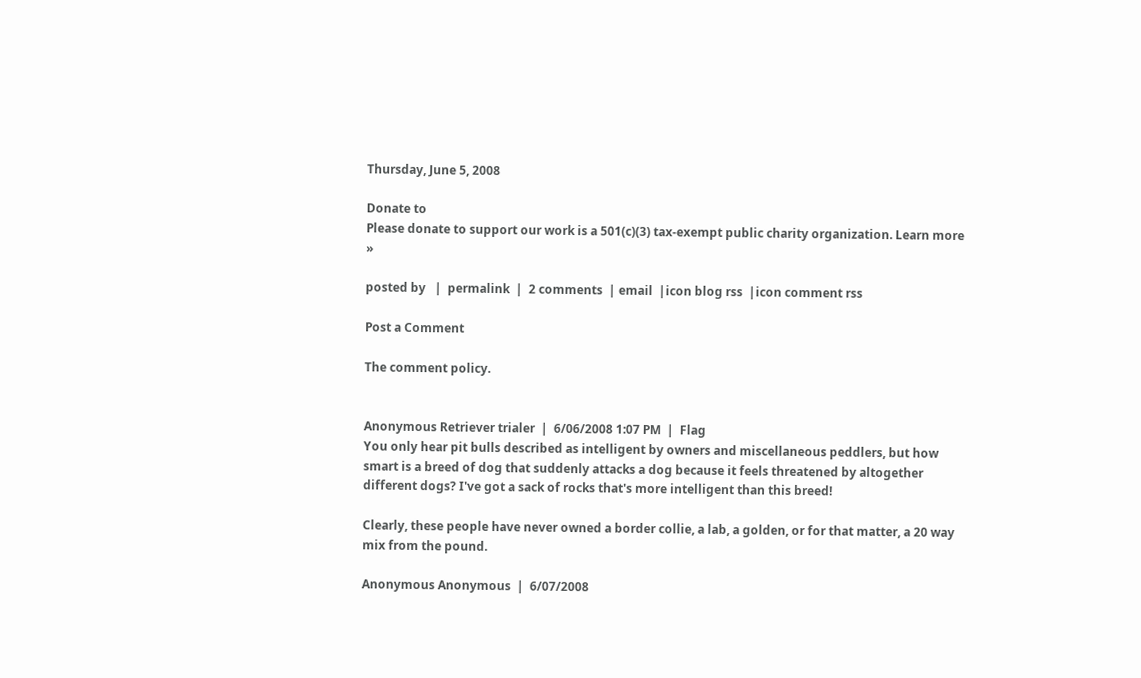Thursday, June 5, 2008

Donate to
Please donate to support our work is a 501(c)(3) tax-exempt public charity organization. Learn more »

posted by   |  permalink  |  2 comments  | email  |icon blog rss  |icon comment rss

Post a Comment

The comment policy.


Anonymous Retriever trialer  |  6/06/2008 1:07 PM  |  Flag
You only hear pit bulls described as intelligent by owners and miscellaneous peddlers, but how smart is a breed of dog that suddenly attacks a dog because it feels threatened by altogether different dogs? I've got a sack of rocks that's more intelligent than this breed!

Clearly, these people have never owned a border collie, a lab, a golden, or for that matter, a 20 way mix from the pound.

Anonymous Anonymous  |  6/07/2008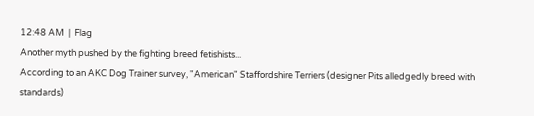12:48 AM  |  Flag
Another myth pushed by the fighting breed fetishists...
According to an AKC Dog Trainer survey, "American" Staffordshire Terriers (designer Pits alledgedly breed with standards)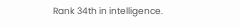Rank 34th in intelligence.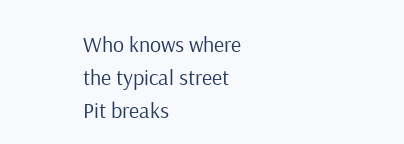Who knows where the typical street Pit breaks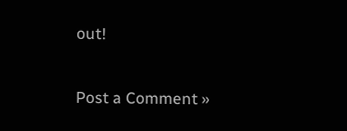out!

Post a Comment »